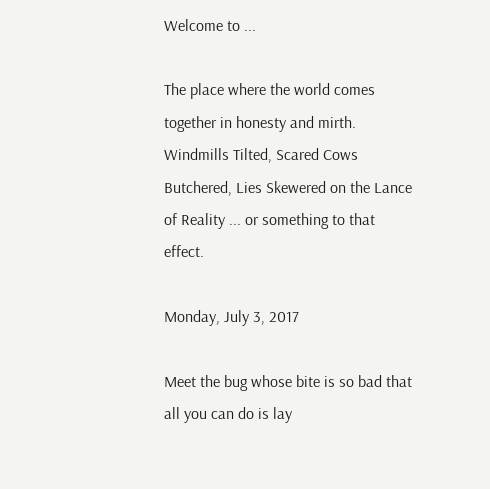Welcome to ...

The place where the world comes together in honesty and mirth.
Windmills Tilted, Scared Cows Butchered, Lies Skewered on the Lance of Reality ... or something to that effect.

Monday, July 3, 2017

Meet the bug whose bite is so bad that all you can do is lay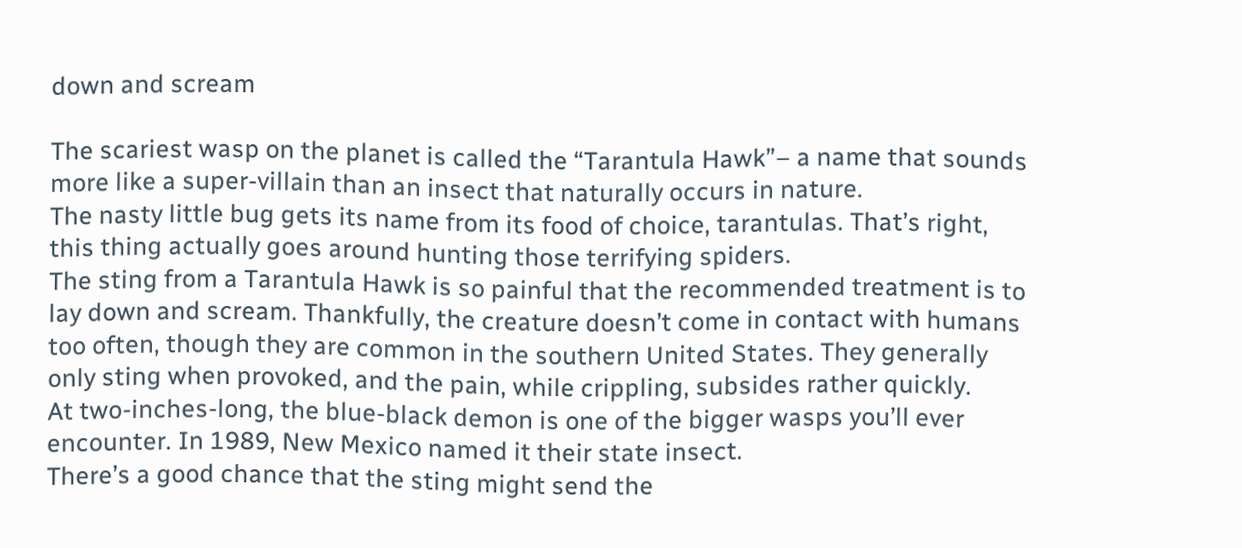down and scream

The scariest wasp on the planet is called the “Tarantula Hawk”– a name that sounds more like a super-villain than an insect that naturally occurs in nature.
The nasty little bug gets its name from its food of choice, tarantulas. That’s right, this thing actually goes around hunting those terrifying spiders.
The sting from a Tarantula Hawk is so painful that the recommended treatment is to lay down and scream. Thankfully, the creature doesn’t come in contact with humans too often, though they are common in the southern United States. They generally only sting when provoked, and the pain, while crippling, subsides rather quickly.
At two-inches-long, the blue-black demon is one of the bigger wasps you’ll ever encounter. In 1989, New Mexico named it their state insect.
There’s a good chance that the sting might send the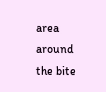area around the bite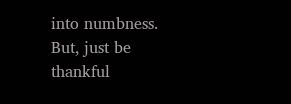into numbness. But, just be thankful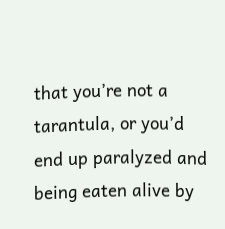that you’re not a tarantula, or you’d end up paralyzed and being eaten alive by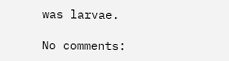was larvae.

No comments: